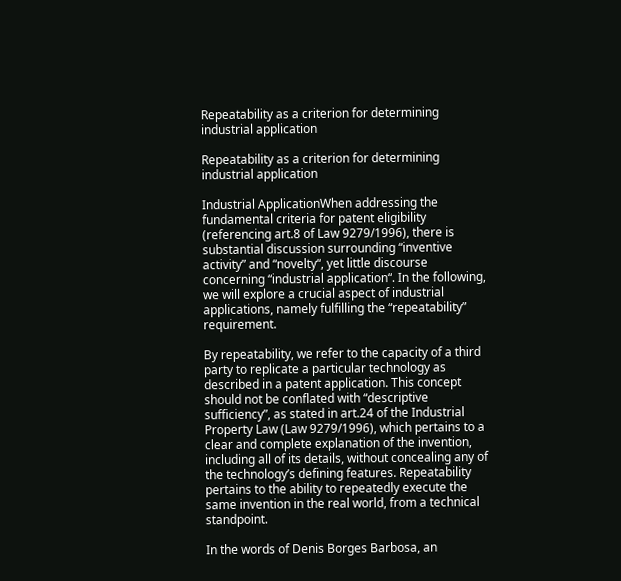Repeatability as a criterion for determining industrial application

Repeatability as a criterion for determining industrial application

Industrial ApplicationWhen addressing the fundamental criteria for patent eligibility (referencing art.8 of Law 9279/1996), there is substantial discussion surrounding “inventive activity” and “novelty“, yet little discourse concerning “industrial application“. In the following, we will explore a crucial aspect of industrial applications, namely fulfilling the “repeatability” requirement.

By repeatability, we refer to the capacity of a third party to replicate a particular technology as described in a patent application. This concept should not be conflated with “descriptive sufficiency”, as stated in art.24 of the Industrial Property Law (Law 9279/1996), which pertains to a clear and complete explanation of the invention, including all of its details, without concealing any of the technology’s defining features. Repeatability pertains to the ability to repeatedly execute the same invention in the real world, from a technical standpoint.

In the words of Denis Borges Barbosa, an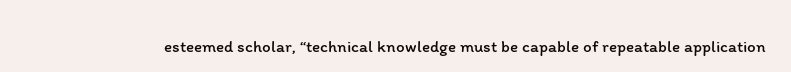esteemed scholar, “technical knowledge must be capable of repeatable application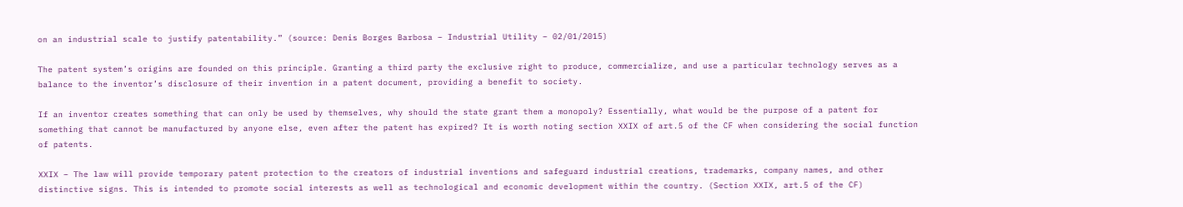on an industrial scale to justify patentability.” (source: Denis Borges Barbosa – Industrial Utility – 02/01/2015)

The patent system’s origins are founded on this principle. Granting a third party the exclusive right to produce, commercialize, and use a particular technology serves as a balance to the inventor’s disclosure of their invention in a patent document, providing a benefit to society.

If an inventor creates something that can only be used by themselves, why should the state grant them a monopoly? Essentially, what would be the purpose of a patent for something that cannot be manufactured by anyone else, even after the patent has expired? It is worth noting section XXIX of art.5 of the CF when considering the social function of patents.

XXIX – The law will provide temporary patent protection to the creators of industrial inventions and safeguard industrial creations, trademarks, company names, and other distinctive signs. This is intended to promote social interests as well as technological and economic development within the country. (Section XXIX, art.5 of the CF)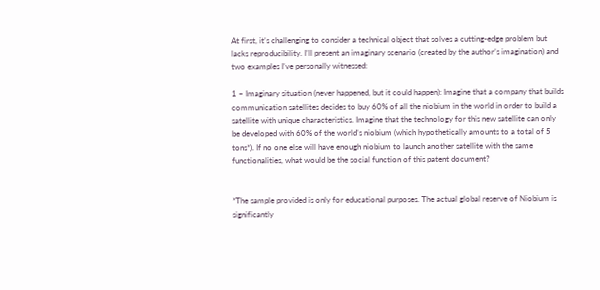At first, it’s challenging to consider a technical object that solves a cutting-edge problem but lacks reproducibility. I’ll present an imaginary scenario (created by the author’s imagination) and two examples I’ve personally witnessed:

1 – Imaginary situation (never happened, but it could happen): Imagine that a company that builds communication satellites decides to buy 60% of all the niobium in the world in order to build a satellite with unique characteristics. Imagine that the technology for this new satellite can only be developed with 60% of the world’s niobium (which hypothetically amounts to a total of 5 tons*). If no one else will have enough niobium to launch another satellite with the same functionalities, what would be the social function of this patent document?


*The sample provided is only for educational purposes. The actual global reserve of Niobium is significantly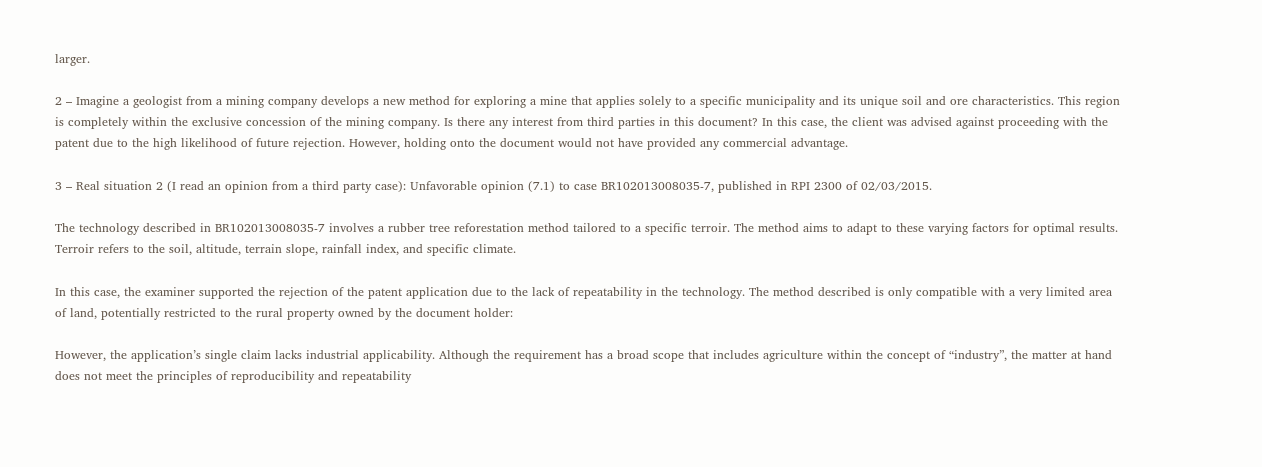larger.

2 – Imagine a geologist from a mining company develops a new method for exploring a mine that applies solely to a specific municipality and its unique soil and ore characteristics. This region is completely within the exclusive concession of the mining company. Is there any interest from third parties in this document? In this case, the client was advised against proceeding with the patent due to the high likelihood of future rejection. However, holding onto the document would not have provided any commercial advantage.

3 – Real situation 2 (I read an opinion from a third party case): Unfavorable opinion (7.1) to case BR102013008035-7, published in RPI 2300 of 02/03/2015.

The technology described in BR102013008035-7 involves a rubber tree reforestation method tailored to a specific terroir. The method aims to adapt to these varying factors for optimal results. Terroir refers to the soil, altitude, terrain slope, rainfall index, and specific climate.

In this case, the examiner supported the rejection of the patent application due to the lack of repeatability in the technology. The method described is only compatible with a very limited area of land, potentially restricted to the rural property owned by the document holder:

However, the application’s single claim lacks industrial applicability. Although the requirement has a broad scope that includes agriculture within the concept of “industry”, the matter at hand does not meet the principles of reproducibility and repeatability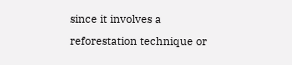since it involves a reforestation technique or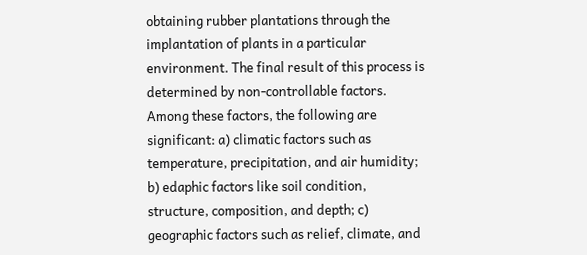obtaining rubber plantations through the implantation of plants in a particular environment. The final result of this process is determined by non-controllable factors. Among these factors, the following are significant: a) climatic factors such as temperature, precipitation, and air humidity; b) edaphic factors like soil condition, structure, composition, and depth; c) geographic factors such as relief, climate, and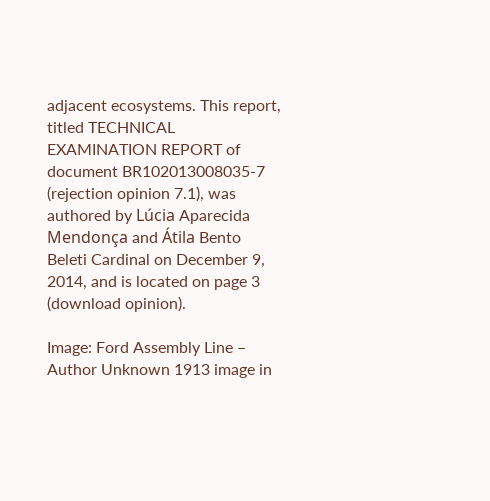adjacent ecosystems. This report, titled TECHNICAL EXAMINATION REPORT of document BR102013008035-7 (rejection opinion 7.1), was authored by Lúcia Aparecida Mendonça and Átila Bento Beleti Cardinal on December 9, 2014, and is located on page 3 (download opinion).

Image: Ford Assembly Line – Author Unknown 1913 image in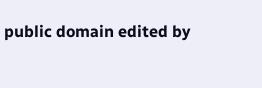public domain edited by